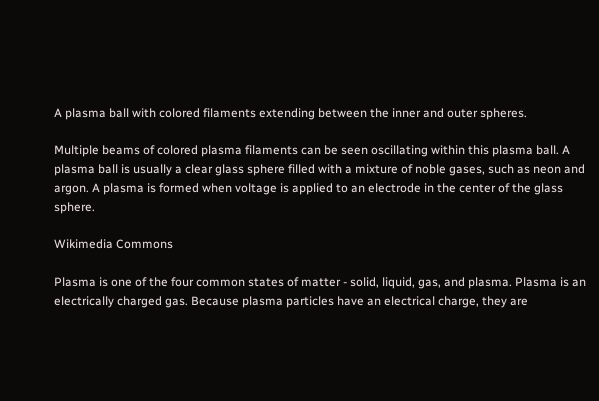A plasma ball with colored filaments extending between the inner and outer spheres.

Multiple beams of colored plasma filaments can be seen oscillating within this plasma ball. A plasma ball is usually a clear glass sphere filled with a mixture of noble gases, such as neon and argon. A plasma is formed when voltage is applied to an electrode in the center of the glass sphere.

Wikimedia Commons

Plasma is one of the four common states of matter - solid, liquid, gas, and plasma. Plasma is an electrically charged gas. Because plasma particles have an electrical charge, they are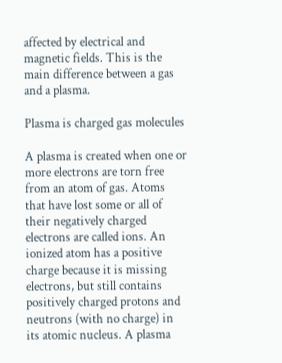affected by electrical and magnetic fields. This is the main difference between a gas and a plasma.

Plasma is charged gas molecules

A plasma is created when one or more electrons are torn free from an atom of gas. Atoms that have lost some or all of their negatively charged electrons are called ions. An ionized atom has a positive charge because it is missing electrons, but still contains positively charged protons and neutrons (with no charge) in its atomic nucleus. A plasma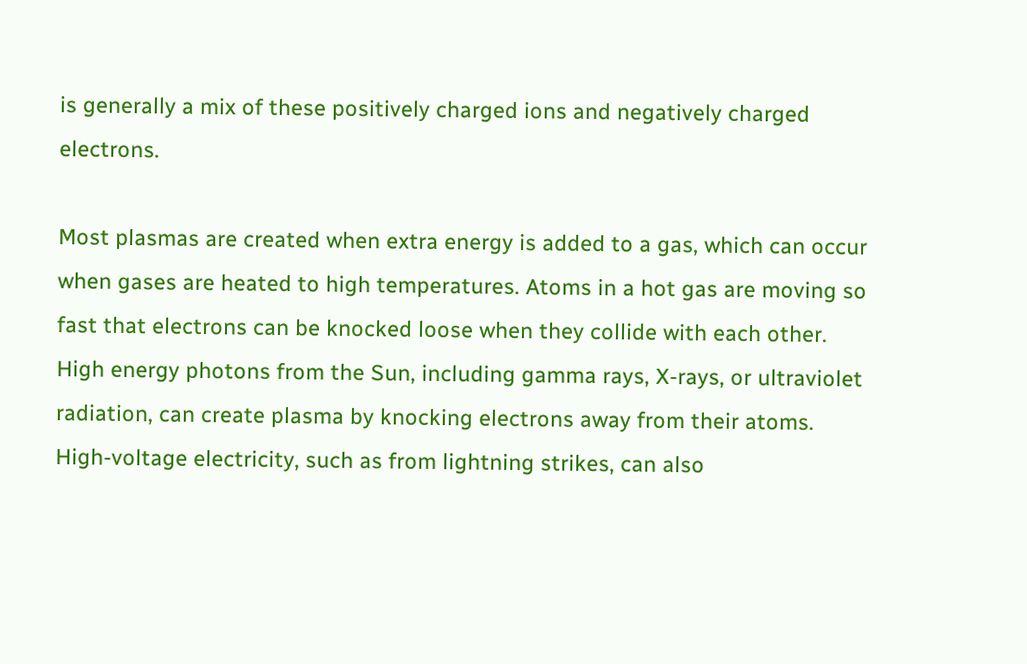is generally a mix of these positively charged ions and negatively charged electrons.

Most plasmas are created when extra energy is added to a gas, which can occur when gases are heated to high temperatures. Atoms in a hot gas are moving so fast that electrons can be knocked loose when they collide with each other. High energy photons from the Sun, including gamma rays, X-rays, or ultraviolet radiation, can create plasma by knocking electrons away from their atoms. High-voltage electricity, such as from lightning strikes, can also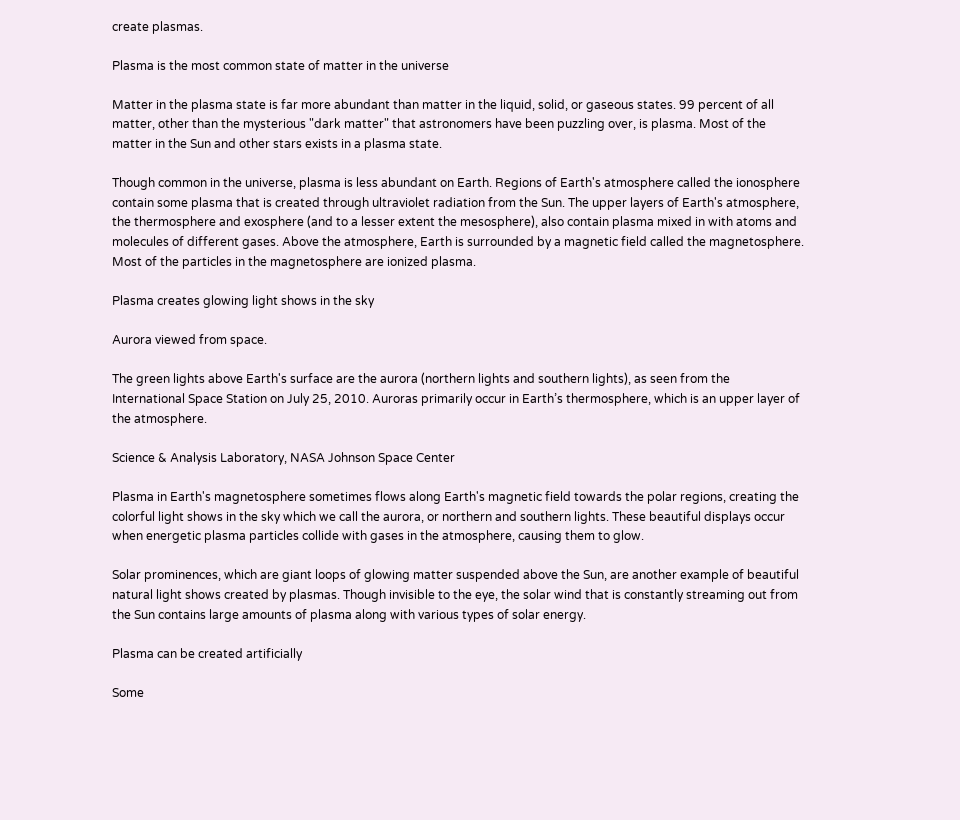create plasmas.

Plasma is the most common state of matter in the universe

Matter in the plasma state is far more abundant than matter in the liquid, solid, or gaseous states. 99 percent of all matter, other than the mysterious "dark matter" that astronomers have been puzzling over, is plasma. Most of the matter in the Sun and other stars exists in a plasma state.

Though common in the universe, plasma is less abundant on Earth. Regions of Earth's atmosphere called the ionosphere contain some plasma that is created through ultraviolet radiation from the Sun. The upper layers of Earth's atmosphere, the thermosphere and exosphere (and to a lesser extent the mesosphere), also contain plasma mixed in with atoms and molecules of different gases. Above the atmosphere, Earth is surrounded by a magnetic field called the magnetosphere. Most of the particles in the magnetosphere are ionized plasma.

Plasma creates glowing light shows in the sky

Aurora viewed from space.

The green lights above Earth's surface are the aurora (northern lights and southern lights), as seen from the International Space Station on July 25, 2010. Auroras primarily occur in Earth’s thermosphere, which is an upper layer of the atmosphere.

Science & Analysis Laboratory, NASA Johnson Space Center

Plasma in Earth's magnetosphere sometimes flows along Earth's magnetic field towards the polar regions, creating the colorful light shows in the sky which we call the aurora, or northern and southern lights. These beautiful displays occur when energetic plasma particles collide with gases in the atmosphere, causing them to glow.

Solar prominences, which are giant loops of glowing matter suspended above the Sun, are another example of beautiful natural light shows created by plasmas. Though invisible to the eye, the solar wind that is constantly streaming out from the Sun contains large amounts of plasma along with various types of solar energy.

Plasma can be created artificially

Some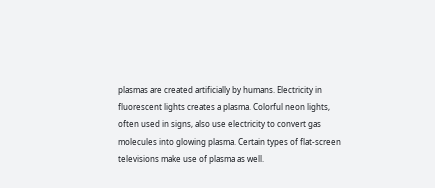plasmas are created artificially by humans. Electricity in fluorescent lights creates a plasma. Colorful neon lights, often used in signs, also use electricity to convert gas molecules into glowing plasma. Certain types of flat-screen televisions make use of plasma as well.